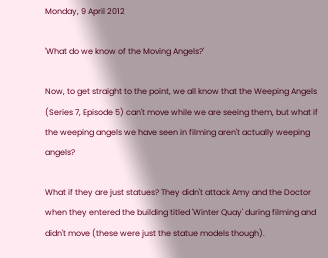Monday, 9 April 2012

'What do we know of the Moving Angels?'

Now, to get straight to the point, we all know that the Weeping Angels (Series 7, Episode 5) can't move while we are seeing them, but what if the weeping angels we have seen in filming aren't actually weeping angels?

What if they are just statues? They didn't attack Amy and the Doctor when they entered the building titled 'Winter Quay' during filming and didn't move (these were just the statue models though).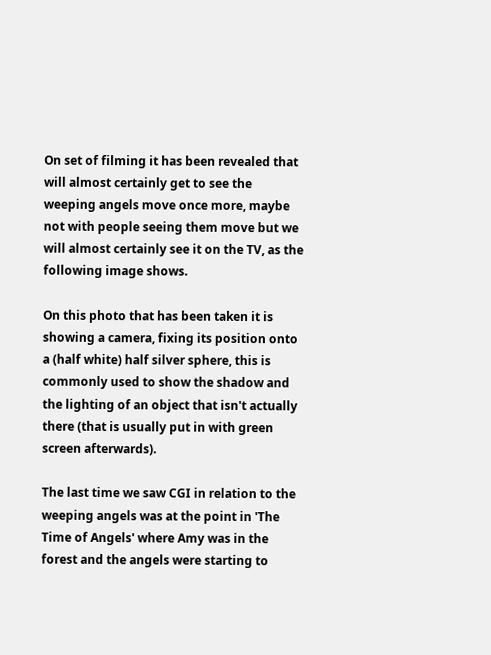On set of filming it has been revealed that will almost certainly get to see the weeping angels move once more, maybe not with people seeing them move but we will almost certainly see it on the TV, as the following image shows.

On this photo that has been taken it is showing a camera, fixing its position onto a (half white) half silver sphere, this is commonly used to show the shadow and the lighting of an object that isn't actually there (that is usually put in with green screen afterwards).

The last time we saw CGI in relation to the weeping angels was at the point in 'The Time of Angels' where Amy was in the forest and the angels were starting to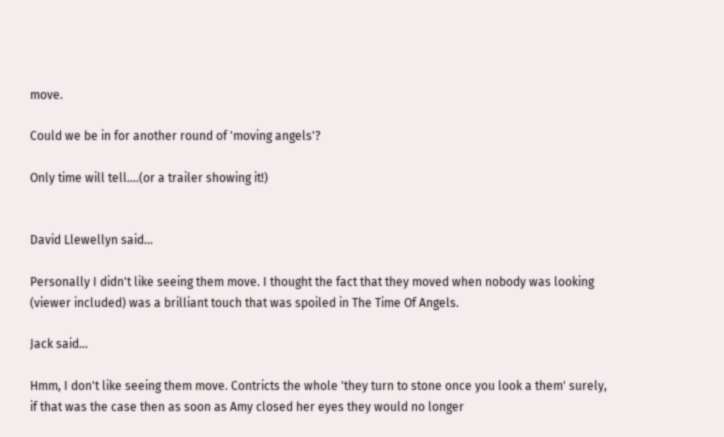move.

Could we be in for another round of 'moving angels'?

Only time will tell....(or a trailer showing it!)


David Llewellyn said...

Personally I didn't like seeing them move. I thought the fact that they moved when nobody was looking (viewer included) was a brilliant touch that was spoiled in The Time Of Angels.

Jack said...

Hmm, I don't like seeing them move. Contricts the whole 'they turn to stone once you look a them' surely, if that was the case then as soon as Amy closed her eyes they would no longer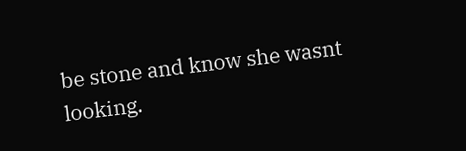be stone and know she wasnt looking.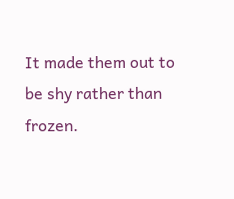It made them out to be shy rather than frozen.